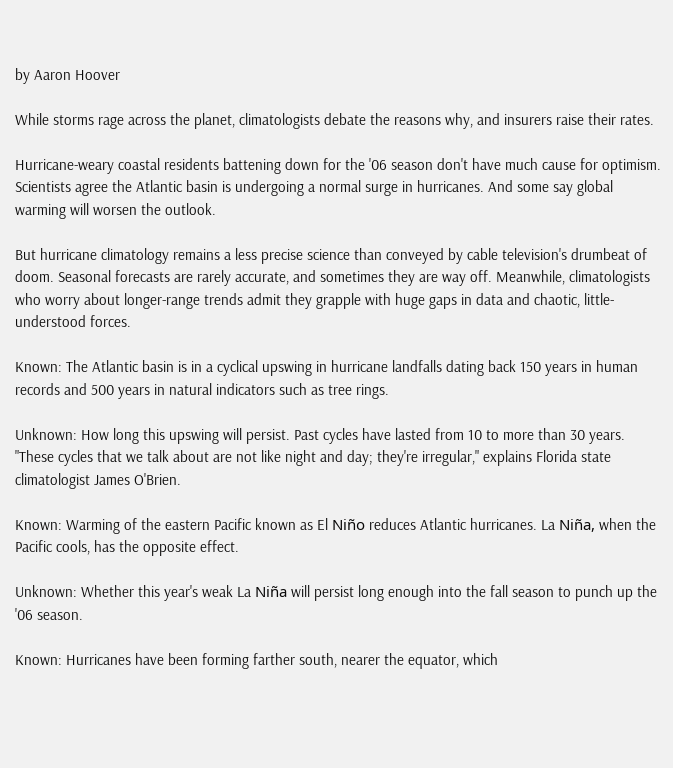by Aaron Hoover

While storms rage across the planet, climatologists debate the reasons why, and insurers raise their rates.

Hurricane-weary coastal residents battening down for the '06 season don't have much cause for optimism. Scientists agree the Atlantic basin is undergoing a normal surge in hurricanes. And some say global warming will worsen the outlook.

But hurricane climatology remains a less precise science than conveyed by cable television's drumbeat of doom. Seasonal forecasts are rarely accurate, and sometimes they are way off. Meanwhile, climatologists who worry about longer-range trends admit they grapple with huge gaps in data and chaotic, little-understood forces.

Known: The Atlantic basin is in a cyclical upswing in hurricane landfalls dating back 150 years in human records and 500 years in natural indicators such as tree rings.

Unknown: How long this upswing will persist. Past cycles have lasted from 10 to more than 30 years. "These cycles that we talk about are not like night and day; they're irregular," explains Florida state climatologist James O'Brien.

Known: Warming of the eastern Pacific known as El Niño reduces Atlantic hurricanes. La Niña, when the Pacific cools, has the opposite effect.

Unknown: Whether this year's weak La Niña will persist long enough into the fall season to punch up the '06 season.

Known: Hurricanes have been forming farther south, nearer the equator, which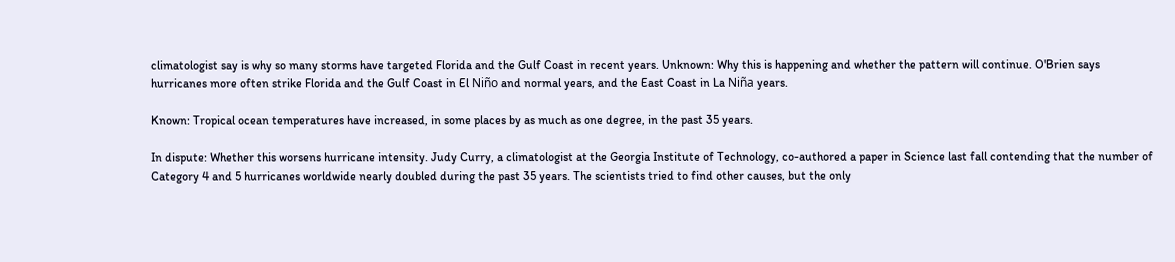climatologist say is why so many storms have targeted Florida and the Gulf Coast in recent years. Unknown: Why this is happening and whether the pattern will continue. O'Brien says hurricanes more often strike Florida and the Gulf Coast in El Niño and normal years, and the East Coast in La Niña years.

Known: Tropical ocean temperatures have increased, in some places by as much as one degree, in the past 35 years.

In dispute: Whether this worsens hurricane intensity. Judy Curry, a climatologist at the Georgia Institute of Technology, co-authored a paper in Science last fall contending that the number of Category 4 and 5 hurricanes worldwide nearly doubled during the past 35 years. The scientists tried to find other causes, but the only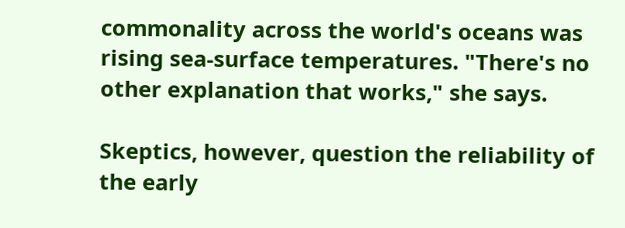commonality across the world's oceans was rising sea-surface temperatures. "There's no other explanation that works," she says.

Skeptics, however, question the reliability of the early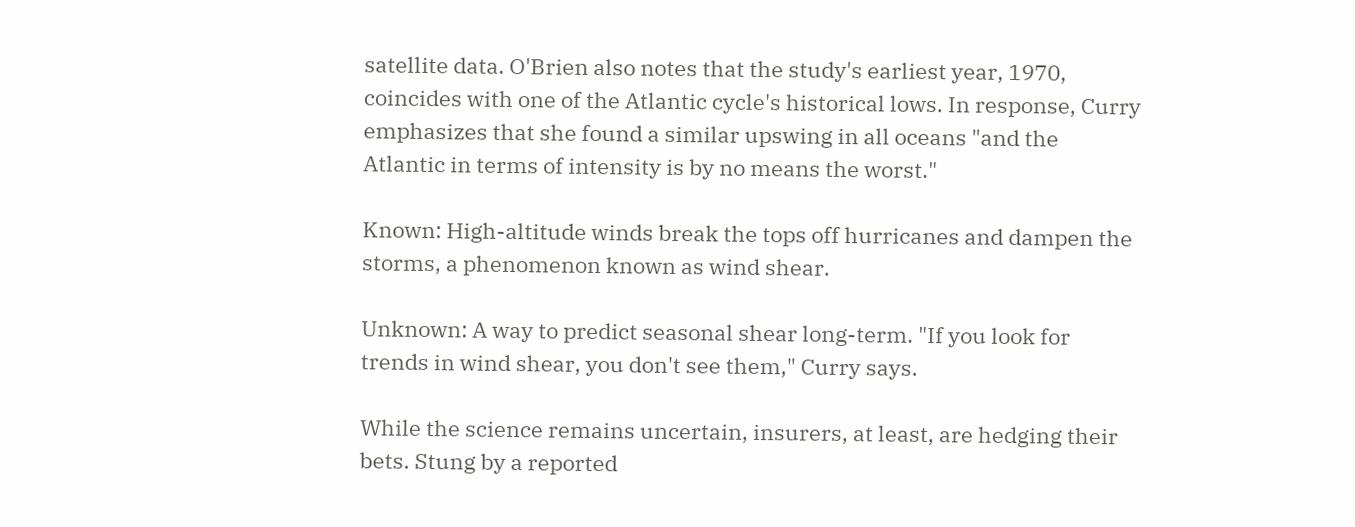satellite data. O'Brien also notes that the study's earliest year, 1970, coincides with one of the Atlantic cycle's historical lows. In response, Curry emphasizes that she found a similar upswing in all oceans "and the Atlantic in terms of intensity is by no means the worst."

Known: High-altitude winds break the tops off hurricanes and dampen the storms, a phenomenon known as wind shear.

Unknown: A way to predict seasonal shear long-term. "If you look for trends in wind shear, you don't see them," Curry says.

While the science remains uncertain, insurers, at least, are hedging their bets. Stung by a reported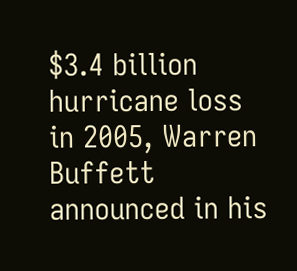$3.4 billion hurricane loss in 2005, Warren Buffett announced in his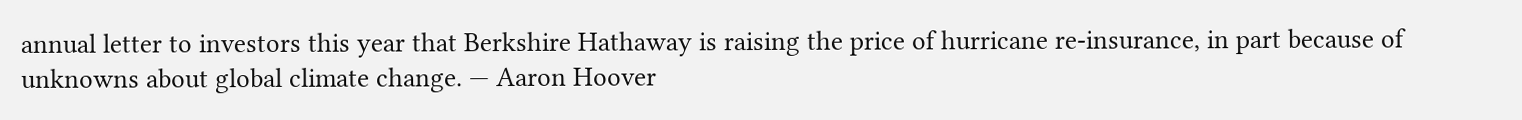annual letter to investors this year that Berkshire Hathaway is raising the price of hurricane re-insurance, in part because of unknowns about global climate change. — Aaron Hoover